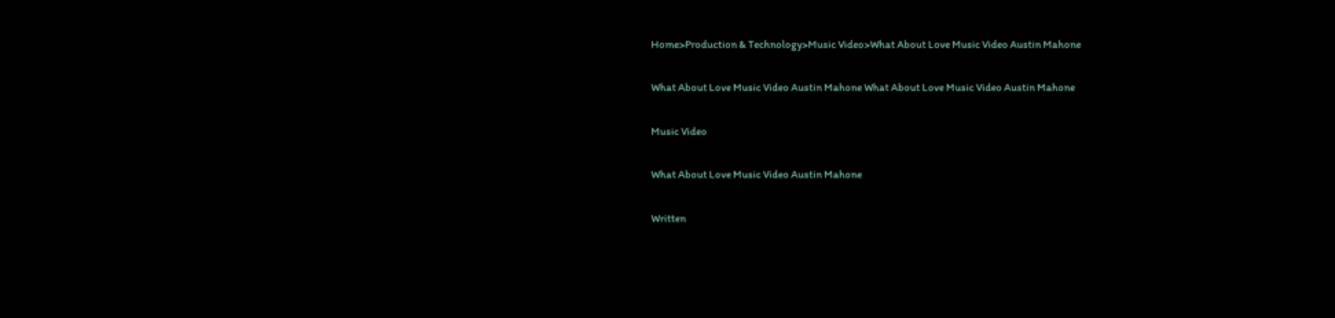Home>Production & Technology>Music Video>What About Love Music Video Austin Mahone

What About Love Music Video Austin Mahone What About Love Music Video Austin Mahone

Music Video

What About Love Music Video Austin Mahone

Written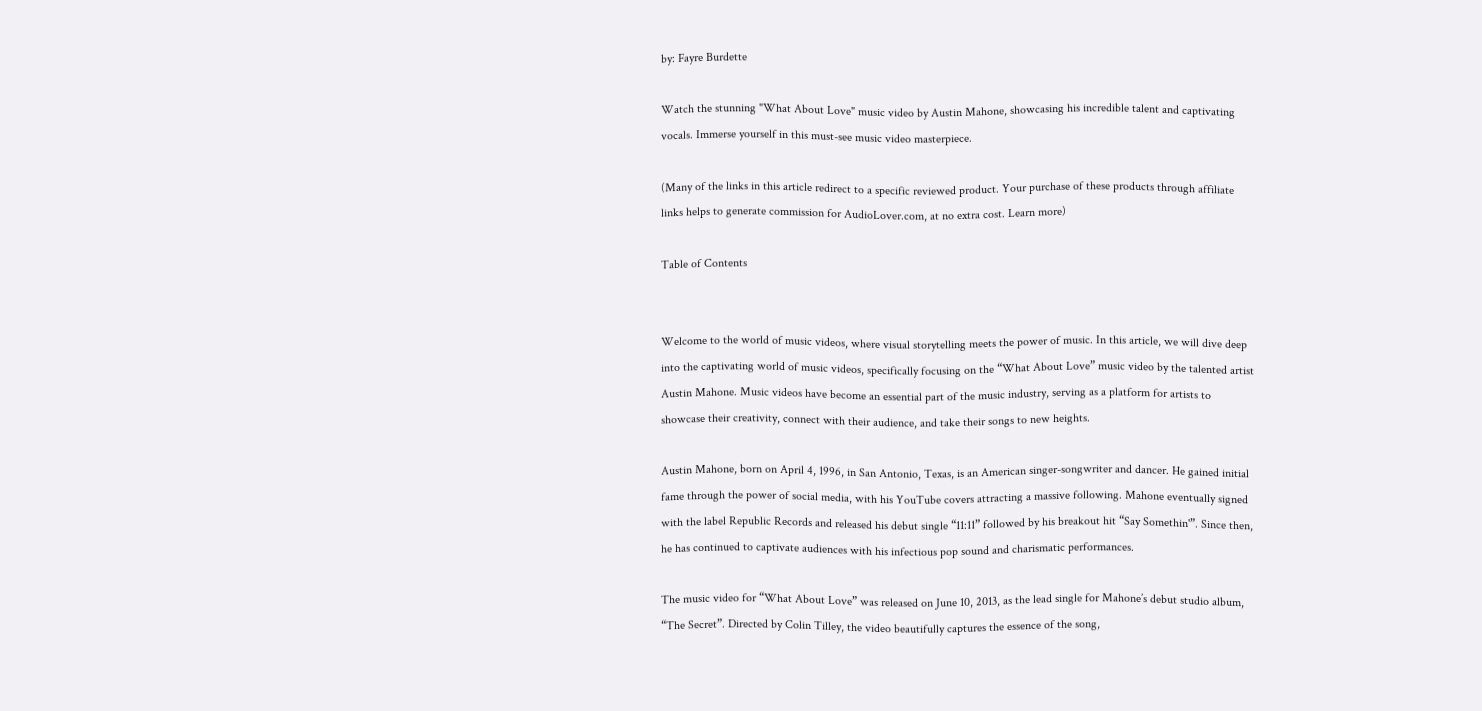by: Fayre Burdette

Watch the stunning "What About Love" music video by Austin Mahone, showcasing his incredible talent and captivating vocals. Immerse yourself in this must-see music video masterpiece.

(Many of the links in this article redirect to a specific reviewed product. Your purchase of these products through affiliate links helps to generate commission for AudioLover.com, at no extra cost. Learn more)

Table of Contents


Welcome to the world of music videos, where visual storytelling meets the power of music. In this article, we will dive deep into the captivating world of music videos, specifically focusing on the “What About Love” music video by the talented artist Austin Mahone. Music videos have become an essential part of the music industry, serving as a platform for artists to showcase their creativity, connect with their audience, and take their songs to new heights.

Austin Mahone, born on April 4, 1996, in San Antonio, Texas, is an American singer-songwriter and dancer. He gained initial fame through the power of social media, with his YouTube covers attracting a massive following. Mahone eventually signed with the label Republic Records and released his debut single “11:11” followed by his breakout hit “Say Somethin'”. Since then, he has continued to captivate audiences with his infectious pop sound and charismatic performances.

The music video for “What About Love” was released on June 10, 2013, as the lead single for Mahone’s debut studio album, “The Secret”. Directed by Colin Tilley, the video beautifully captures the essence of the song,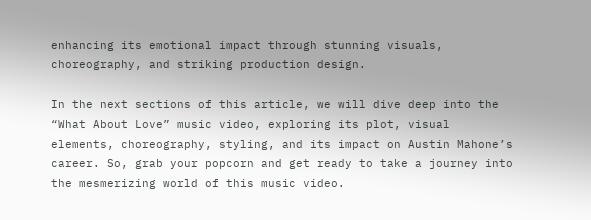enhancing its emotional impact through stunning visuals, choreography, and striking production design.

In the next sections of this article, we will dive deep into the “What About Love” music video, exploring its plot, visual elements, choreography, styling, and its impact on Austin Mahone’s career. So, grab your popcorn and get ready to take a journey into the mesmerizing world of this music video.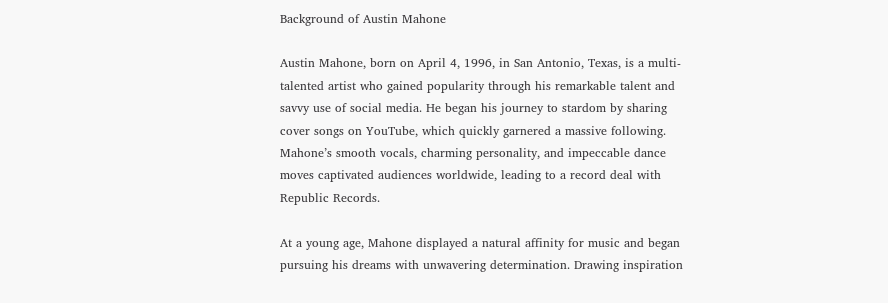Background of Austin Mahone

Austin Mahone, born on April 4, 1996, in San Antonio, Texas, is a multi-talented artist who gained popularity through his remarkable talent and savvy use of social media. He began his journey to stardom by sharing cover songs on YouTube, which quickly garnered a massive following. Mahone’s smooth vocals, charming personality, and impeccable dance moves captivated audiences worldwide, leading to a record deal with Republic Records.

At a young age, Mahone displayed a natural affinity for music and began pursuing his dreams with unwavering determination. Drawing inspiration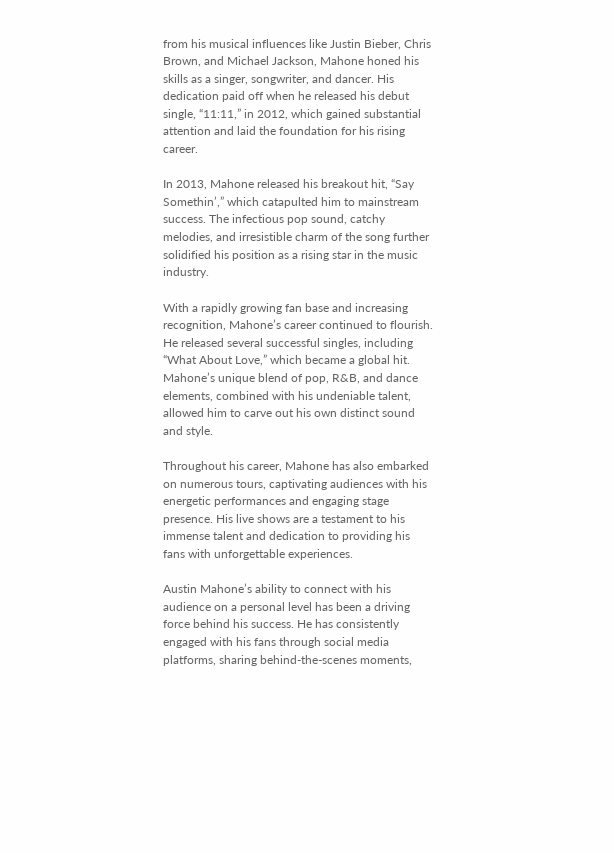from his musical influences like Justin Bieber, Chris Brown, and Michael Jackson, Mahone honed his skills as a singer, songwriter, and dancer. His dedication paid off when he released his debut single, “11:11,” in 2012, which gained substantial attention and laid the foundation for his rising career.

In 2013, Mahone released his breakout hit, “Say Somethin’,” which catapulted him to mainstream success. The infectious pop sound, catchy melodies, and irresistible charm of the song further solidified his position as a rising star in the music industry.

With a rapidly growing fan base and increasing recognition, Mahone’s career continued to flourish. He released several successful singles, including “What About Love,” which became a global hit. Mahone’s unique blend of pop, R&B, and dance elements, combined with his undeniable talent, allowed him to carve out his own distinct sound and style.

Throughout his career, Mahone has also embarked on numerous tours, captivating audiences with his energetic performances and engaging stage presence. His live shows are a testament to his immense talent and dedication to providing his fans with unforgettable experiences.

Austin Mahone’s ability to connect with his audience on a personal level has been a driving force behind his success. He has consistently engaged with his fans through social media platforms, sharing behind-the-scenes moments,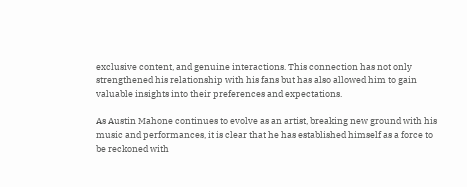exclusive content, and genuine interactions. This connection has not only strengthened his relationship with his fans but has also allowed him to gain valuable insights into their preferences and expectations.

As Austin Mahone continues to evolve as an artist, breaking new ground with his music and performances, it is clear that he has established himself as a force to be reckoned with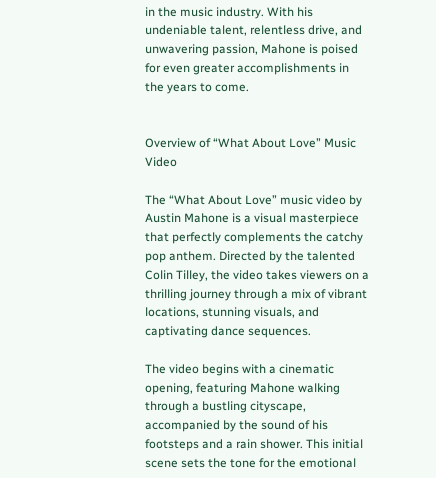in the music industry. With his undeniable talent, relentless drive, and unwavering passion, Mahone is poised for even greater accomplishments in the years to come.


Overview of “What About Love” Music Video

The “What About Love” music video by Austin Mahone is a visual masterpiece that perfectly complements the catchy pop anthem. Directed by the talented Colin Tilley, the video takes viewers on a thrilling journey through a mix of vibrant locations, stunning visuals, and captivating dance sequences.

The video begins with a cinematic opening, featuring Mahone walking through a bustling cityscape, accompanied by the sound of his footsteps and a rain shower. This initial scene sets the tone for the emotional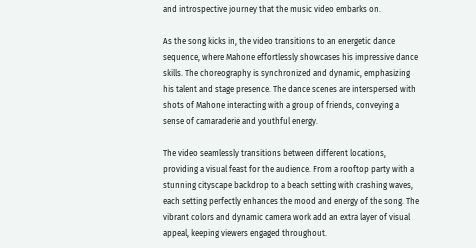and introspective journey that the music video embarks on.

As the song kicks in, the video transitions to an energetic dance sequence, where Mahone effortlessly showcases his impressive dance skills. The choreography is synchronized and dynamic, emphasizing his talent and stage presence. The dance scenes are interspersed with shots of Mahone interacting with a group of friends, conveying a sense of camaraderie and youthful energy.

The video seamlessly transitions between different locations, providing a visual feast for the audience. From a rooftop party with a stunning cityscape backdrop to a beach setting with crashing waves, each setting perfectly enhances the mood and energy of the song. The vibrant colors and dynamic camera work add an extra layer of visual appeal, keeping viewers engaged throughout.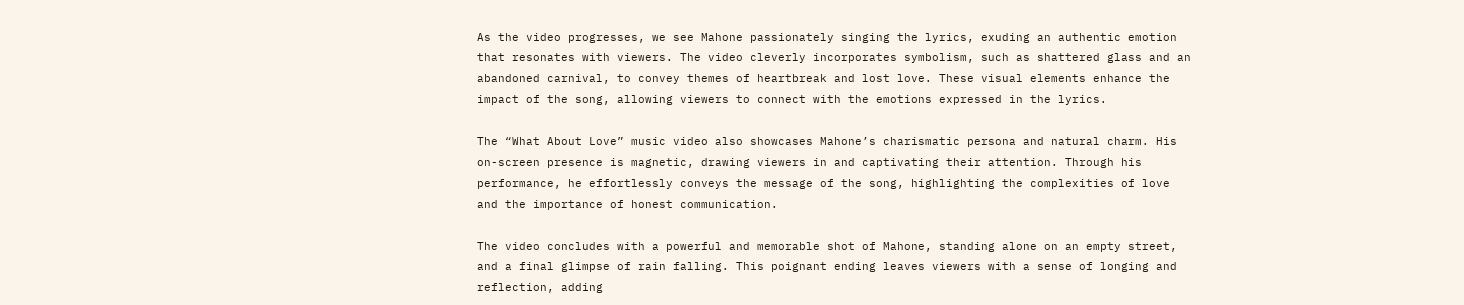As the video progresses, we see Mahone passionately singing the lyrics, exuding an authentic emotion that resonates with viewers. The video cleverly incorporates symbolism, such as shattered glass and an abandoned carnival, to convey themes of heartbreak and lost love. These visual elements enhance the impact of the song, allowing viewers to connect with the emotions expressed in the lyrics.

The “What About Love” music video also showcases Mahone’s charismatic persona and natural charm. His on-screen presence is magnetic, drawing viewers in and captivating their attention. Through his performance, he effortlessly conveys the message of the song, highlighting the complexities of love and the importance of honest communication.

The video concludes with a powerful and memorable shot of Mahone, standing alone on an empty street, and a final glimpse of rain falling. This poignant ending leaves viewers with a sense of longing and reflection, adding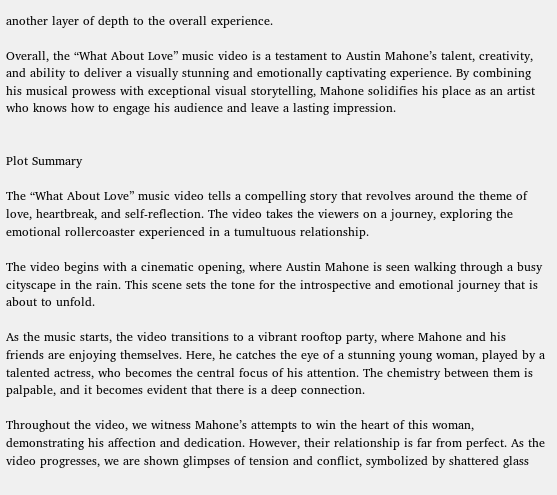another layer of depth to the overall experience.

Overall, the “What About Love” music video is a testament to Austin Mahone’s talent, creativity, and ability to deliver a visually stunning and emotionally captivating experience. By combining his musical prowess with exceptional visual storytelling, Mahone solidifies his place as an artist who knows how to engage his audience and leave a lasting impression.


Plot Summary

The “What About Love” music video tells a compelling story that revolves around the theme of love, heartbreak, and self-reflection. The video takes the viewers on a journey, exploring the emotional rollercoaster experienced in a tumultuous relationship.

The video begins with a cinematic opening, where Austin Mahone is seen walking through a busy cityscape in the rain. This scene sets the tone for the introspective and emotional journey that is about to unfold.

As the music starts, the video transitions to a vibrant rooftop party, where Mahone and his friends are enjoying themselves. Here, he catches the eye of a stunning young woman, played by a talented actress, who becomes the central focus of his attention. The chemistry between them is palpable, and it becomes evident that there is a deep connection.

Throughout the video, we witness Mahone’s attempts to win the heart of this woman, demonstrating his affection and dedication. However, their relationship is far from perfect. As the video progresses, we are shown glimpses of tension and conflict, symbolized by shattered glass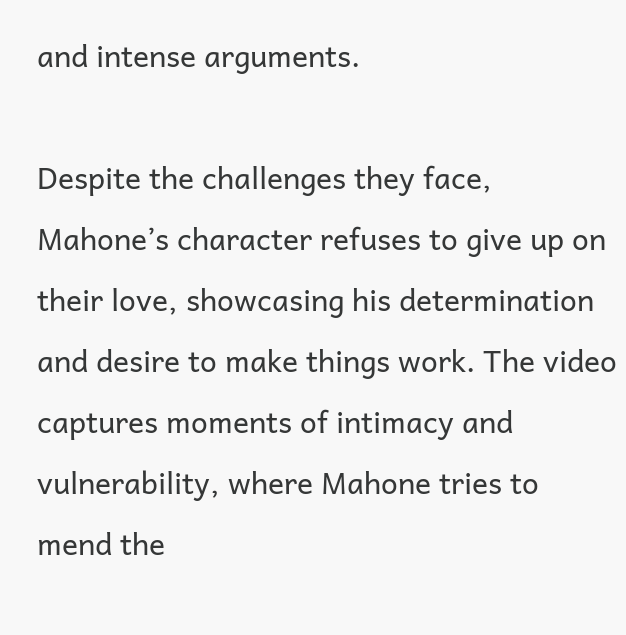and intense arguments.

Despite the challenges they face, Mahone’s character refuses to give up on their love, showcasing his determination and desire to make things work. The video captures moments of intimacy and vulnerability, where Mahone tries to mend the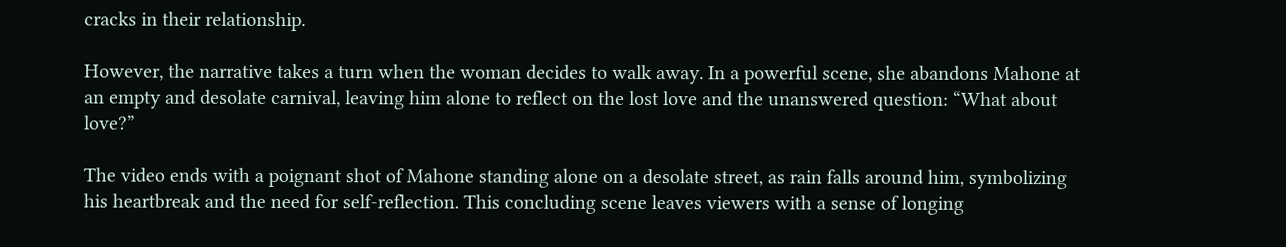cracks in their relationship.

However, the narrative takes a turn when the woman decides to walk away. In a powerful scene, she abandons Mahone at an empty and desolate carnival, leaving him alone to reflect on the lost love and the unanswered question: “What about love?”

The video ends with a poignant shot of Mahone standing alone on a desolate street, as rain falls around him, symbolizing his heartbreak and the need for self-reflection. This concluding scene leaves viewers with a sense of longing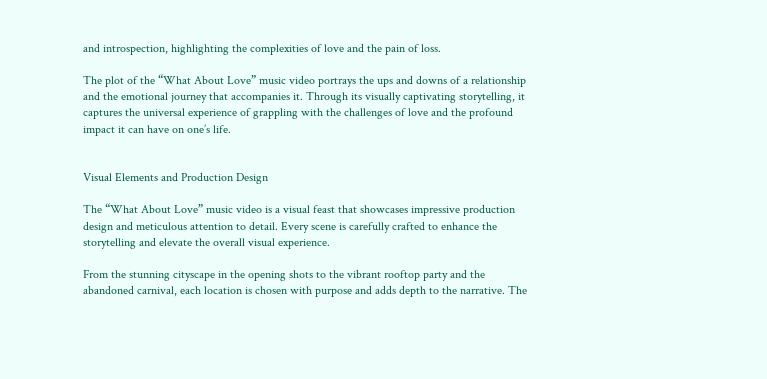and introspection, highlighting the complexities of love and the pain of loss.

The plot of the “What About Love” music video portrays the ups and downs of a relationship and the emotional journey that accompanies it. Through its visually captivating storytelling, it captures the universal experience of grappling with the challenges of love and the profound impact it can have on one’s life.


Visual Elements and Production Design

The “What About Love” music video is a visual feast that showcases impressive production design and meticulous attention to detail. Every scene is carefully crafted to enhance the storytelling and elevate the overall visual experience.

From the stunning cityscape in the opening shots to the vibrant rooftop party and the abandoned carnival, each location is chosen with purpose and adds depth to the narrative. The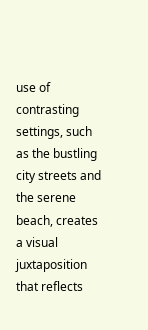use of contrasting settings, such as the bustling city streets and the serene beach, creates a visual juxtaposition that reflects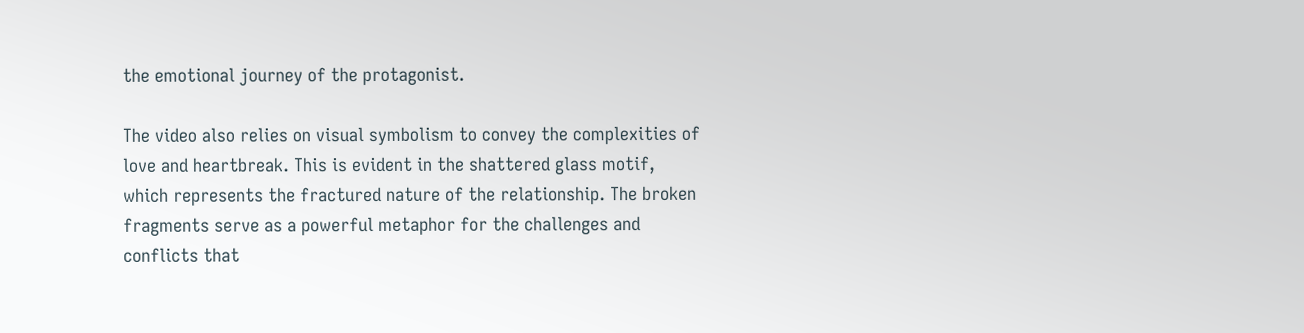the emotional journey of the protagonist.

The video also relies on visual symbolism to convey the complexities of love and heartbreak. This is evident in the shattered glass motif, which represents the fractured nature of the relationship. The broken fragments serve as a powerful metaphor for the challenges and conflicts that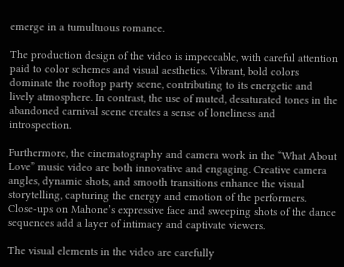emerge in a tumultuous romance.

The production design of the video is impeccable, with careful attention paid to color schemes and visual aesthetics. Vibrant, bold colors dominate the rooftop party scene, contributing to its energetic and lively atmosphere. In contrast, the use of muted, desaturated tones in the abandoned carnival scene creates a sense of loneliness and introspection.

Furthermore, the cinematography and camera work in the “What About Love” music video are both innovative and engaging. Creative camera angles, dynamic shots, and smooth transitions enhance the visual storytelling, capturing the energy and emotion of the performers. Close-ups on Mahone’s expressive face and sweeping shots of the dance sequences add a layer of intimacy and captivate viewers.

The visual elements in the video are carefully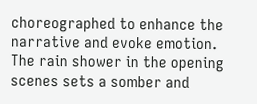choreographed to enhance the narrative and evoke emotion. The rain shower in the opening scenes sets a somber and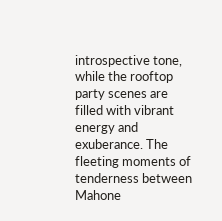introspective tone, while the rooftop party scenes are filled with vibrant energy and exuberance. The fleeting moments of tenderness between Mahone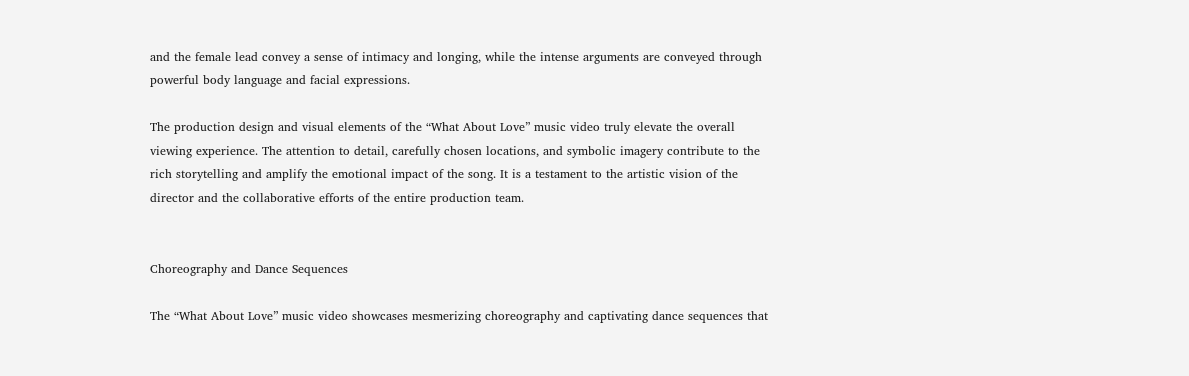and the female lead convey a sense of intimacy and longing, while the intense arguments are conveyed through powerful body language and facial expressions.

The production design and visual elements of the “What About Love” music video truly elevate the overall viewing experience. The attention to detail, carefully chosen locations, and symbolic imagery contribute to the rich storytelling and amplify the emotional impact of the song. It is a testament to the artistic vision of the director and the collaborative efforts of the entire production team.


Choreography and Dance Sequences

The “What About Love” music video showcases mesmerizing choreography and captivating dance sequences that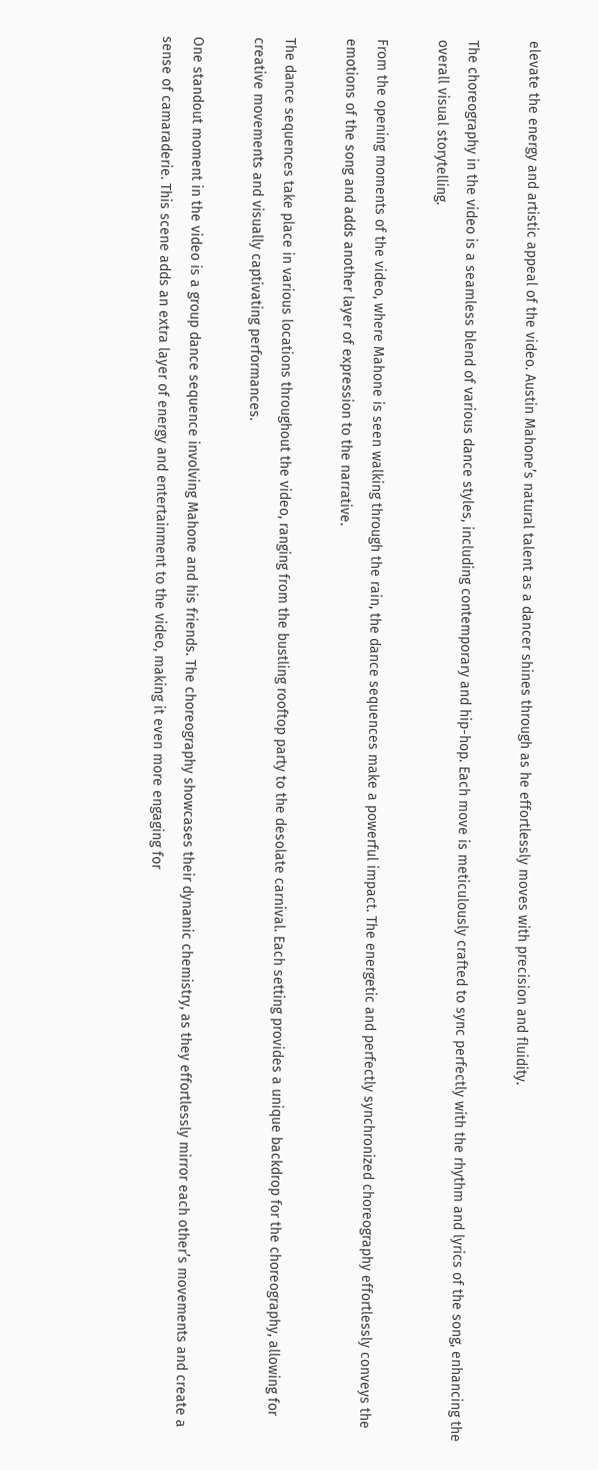elevate the energy and artistic appeal of the video. Austin Mahone’s natural talent as a dancer shines through as he effortlessly moves with precision and fluidity.

The choreography in the video is a seamless blend of various dance styles, including contemporary and hip-hop. Each move is meticulously crafted to sync perfectly with the rhythm and lyrics of the song, enhancing the overall visual storytelling.

From the opening moments of the video, where Mahone is seen walking through the rain, the dance sequences make a powerful impact. The energetic and perfectly synchronized choreography effortlessly conveys the emotions of the song and adds another layer of expression to the narrative.

The dance sequences take place in various locations throughout the video, ranging from the bustling rooftop party to the desolate carnival. Each setting provides a unique backdrop for the choreography, allowing for creative movements and visually captivating performances.

One standout moment in the video is a group dance sequence involving Mahone and his friends. The choreography showcases their dynamic chemistry, as they effortlessly mirror each other’s movements and create a sense of camaraderie. This scene adds an extra layer of energy and entertainment to the video, making it even more engaging for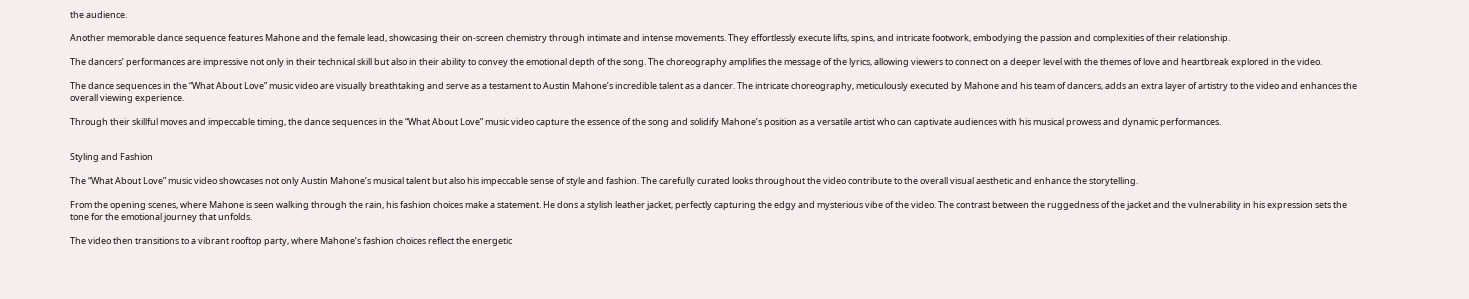the audience.

Another memorable dance sequence features Mahone and the female lead, showcasing their on-screen chemistry through intimate and intense movements. They effortlessly execute lifts, spins, and intricate footwork, embodying the passion and complexities of their relationship.

The dancers’ performances are impressive not only in their technical skill but also in their ability to convey the emotional depth of the song. The choreography amplifies the message of the lyrics, allowing viewers to connect on a deeper level with the themes of love and heartbreak explored in the video.

The dance sequences in the “What About Love” music video are visually breathtaking and serve as a testament to Austin Mahone’s incredible talent as a dancer. The intricate choreography, meticulously executed by Mahone and his team of dancers, adds an extra layer of artistry to the video and enhances the overall viewing experience.

Through their skillful moves and impeccable timing, the dance sequences in the “What About Love” music video capture the essence of the song and solidify Mahone’s position as a versatile artist who can captivate audiences with his musical prowess and dynamic performances.


Styling and Fashion

The “What About Love” music video showcases not only Austin Mahone’s musical talent but also his impeccable sense of style and fashion. The carefully curated looks throughout the video contribute to the overall visual aesthetic and enhance the storytelling.

From the opening scenes, where Mahone is seen walking through the rain, his fashion choices make a statement. He dons a stylish leather jacket, perfectly capturing the edgy and mysterious vibe of the video. The contrast between the ruggedness of the jacket and the vulnerability in his expression sets the tone for the emotional journey that unfolds.

The video then transitions to a vibrant rooftop party, where Mahone’s fashion choices reflect the energetic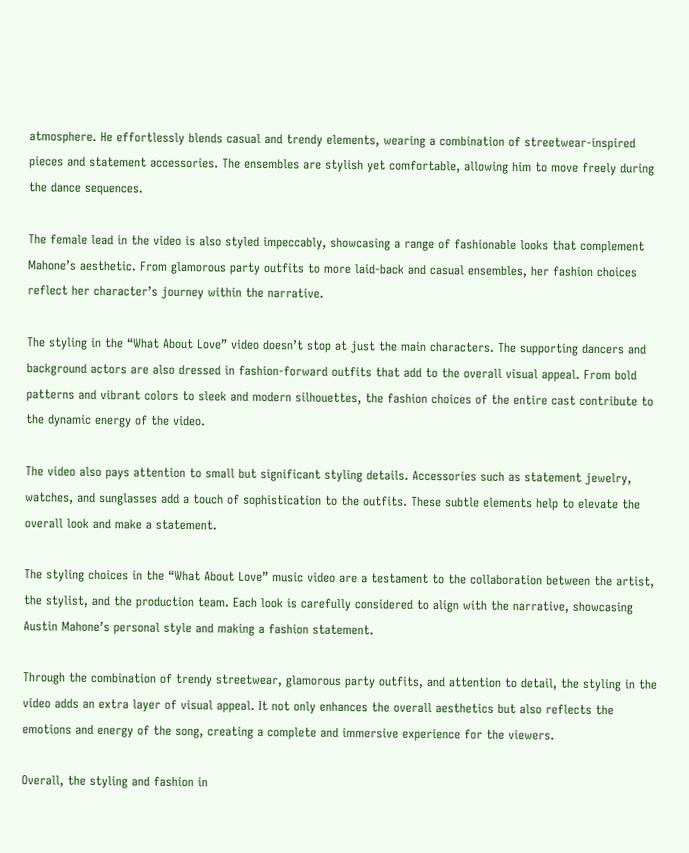atmosphere. He effortlessly blends casual and trendy elements, wearing a combination of streetwear-inspired pieces and statement accessories. The ensembles are stylish yet comfortable, allowing him to move freely during the dance sequences.

The female lead in the video is also styled impeccably, showcasing a range of fashionable looks that complement Mahone’s aesthetic. From glamorous party outfits to more laid-back and casual ensembles, her fashion choices reflect her character’s journey within the narrative.

The styling in the “What About Love” video doesn’t stop at just the main characters. The supporting dancers and background actors are also dressed in fashion-forward outfits that add to the overall visual appeal. From bold patterns and vibrant colors to sleek and modern silhouettes, the fashion choices of the entire cast contribute to the dynamic energy of the video.

The video also pays attention to small but significant styling details. Accessories such as statement jewelry, watches, and sunglasses add a touch of sophistication to the outfits. These subtle elements help to elevate the overall look and make a statement.

The styling choices in the “What About Love” music video are a testament to the collaboration between the artist, the stylist, and the production team. Each look is carefully considered to align with the narrative, showcasing Austin Mahone’s personal style and making a fashion statement.

Through the combination of trendy streetwear, glamorous party outfits, and attention to detail, the styling in the video adds an extra layer of visual appeal. It not only enhances the overall aesthetics but also reflects the emotions and energy of the song, creating a complete and immersive experience for the viewers.

Overall, the styling and fashion in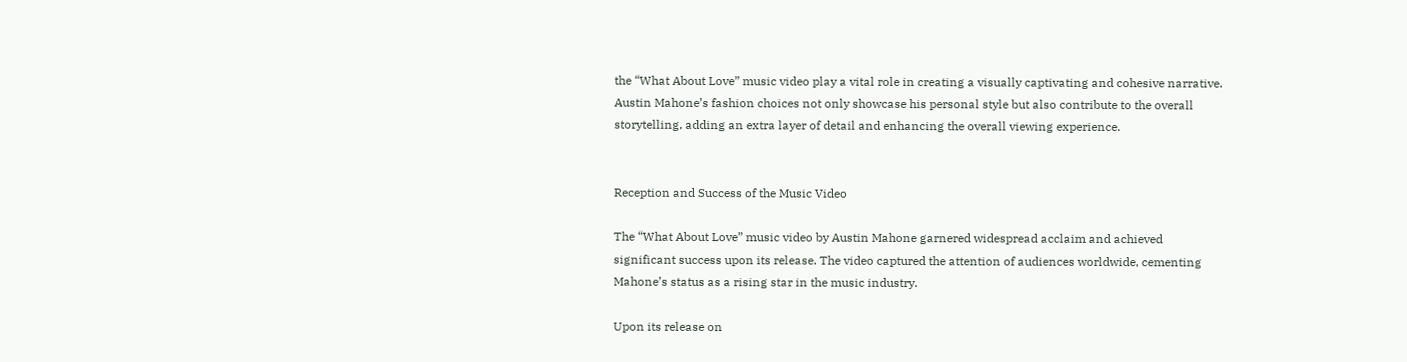the “What About Love” music video play a vital role in creating a visually captivating and cohesive narrative. Austin Mahone’s fashion choices not only showcase his personal style but also contribute to the overall storytelling, adding an extra layer of detail and enhancing the overall viewing experience.


Reception and Success of the Music Video

The “What About Love” music video by Austin Mahone garnered widespread acclaim and achieved significant success upon its release. The video captured the attention of audiences worldwide, cementing Mahone’s status as a rising star in the music industry.

Upon its release on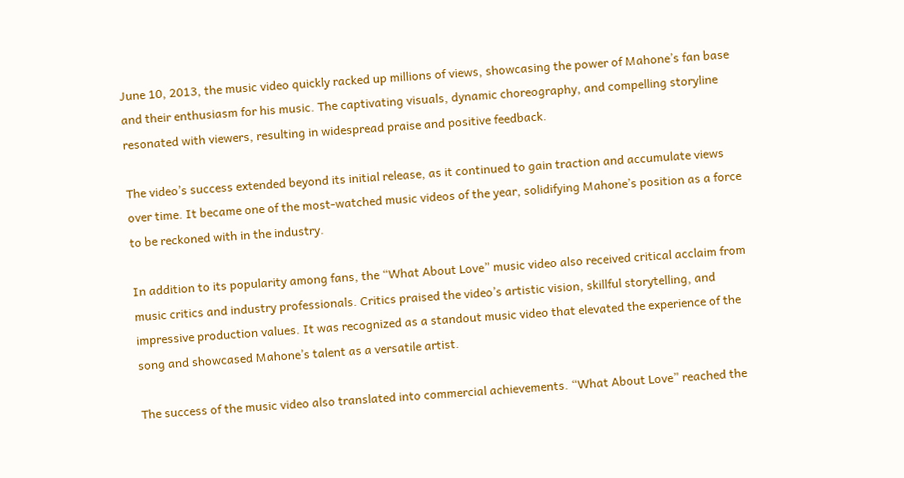June 10, 2013, the music video quickly racked up millions of views, showcasing the power of Mahone’s fan base and their enthusiasm for his music. The captivating visuals, dynamic choreography, and compelling storyline resonated with viewers, resulting in widespread praise and positive feedback.

The video’s success extended beyond its initial release, as it continued to gain traction and accumulate views over time. It became one of the most-watched music videos of the year, solidifying Mahone’s position as a force to be reckoned with in the industry.

In addition to its popularity among fans, the “What About Love” music video also received critical acclaim from music critics and industry professionals. Critics praised the video’s artistic vision, skillful storytelling, and impressive production values. It was recognized as a standout music video that elevated the experience of the song and showcased Mahone’s talent as a versatile artist.

The success of the music video also translated into commercial achievements. “What About Love” reached the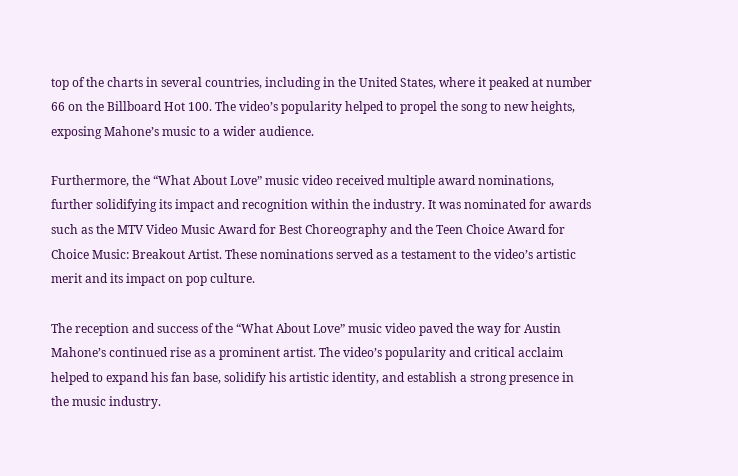top of the charts in several countries, including in the United States, where it peaked at number 66 on the Billboard Hot 100. The video’s popularity helped to propel the song to new heights, exposing Mahone’s music to a wider audience.

Furthermore, the “What About Love” music video received multiple award nominations, further solidifying its impact and recognition within the industry. It was nominated for awards such as the MTV Video Music Award for Best Choreography and the Teen Choice Award for Choice Music: Breakout Artist. These nominations served as a testament to the video’s artistic merit and its impact on pop culture.

The reception and success of the “What About Love” music video paved the way for Austin Mahone’s continued rise as a prominent artist. The video’s popularity and critical acclaim helped to expand his fan base, solidify his artistic identity, and establish a strong presence in the music industry.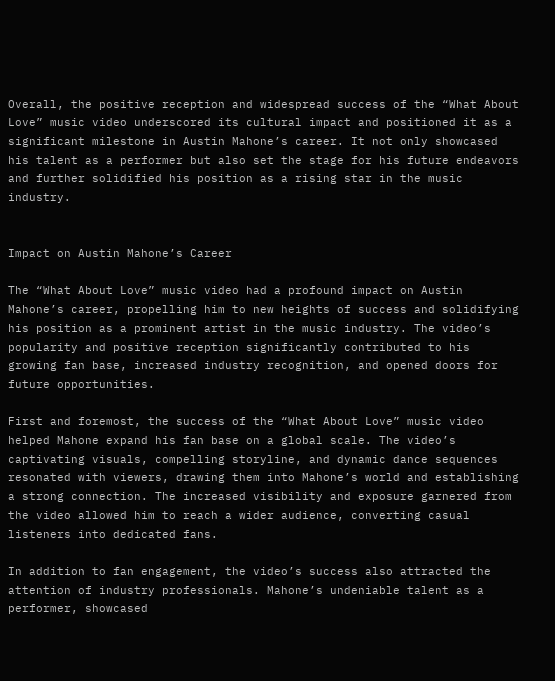Overall, the positive reception and widespread success of the “What About Love” music video underscored its cultural impact and positioned it as a significant milestone in Austin Mahone’s career. It not only showcased his talent as a performer but also set the stage for his future endeavors and further solidified his position as a rising star in the music industry.


Impact on Austin Mahone’s Career

The “What About Love” music video had a profound impact on Austin Mahone’s career, propelling him to new heights of success and solidifying his position as a prominent artist in the music industry. The video’s popularity and positive reception significantly contributed to his growing fan base, increased industry recognition, and opened doors for future opportunities.

First and foremost, the success of the “What About Love” music video helped Mahone expand his fan base on a global scale. The video’s captivating visuals, compelling storyline, and dynamic dance sequences resonated with viewers, drawing them into Mahone’s world and establishing a strong connection. The increased visibility and exposure garnered from the video allowed him to reach a wider audience, converting casual listeners into dedicated fans.

In addition to fan engagement, the video’s success also attracted the attention of industry professionals. Mahone’s undeniable talent as a performer, showcased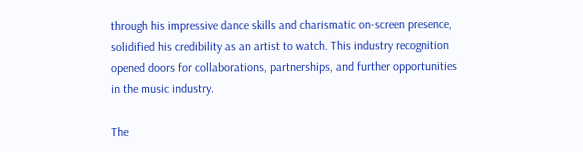through his impressive dance skills and charismatic on-screen presence, solidified his credibility as an artist to watch. This industry recognition opened doors for collaborations, partnerships, and further opportunities in the music industry.

The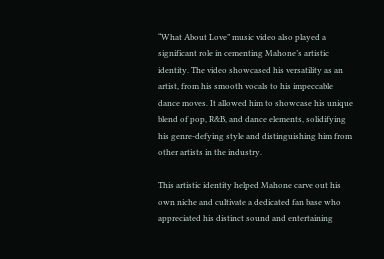“What About Love” music video also played a significant role in cementing Mahone’s artistic identity. The video showcased his versatility as an artist, from his smooth vocals to his impeccable dance moves. It allowed him to showcase his unique blend of pop, R&B, and dance elements, solidifying his genre-defying style and distinguishing him from other artists in the industry.

This artistic identity helped Mahone carve out his own niche and cultivate a dedicated fan base who appreciated his distinct sound and entertaining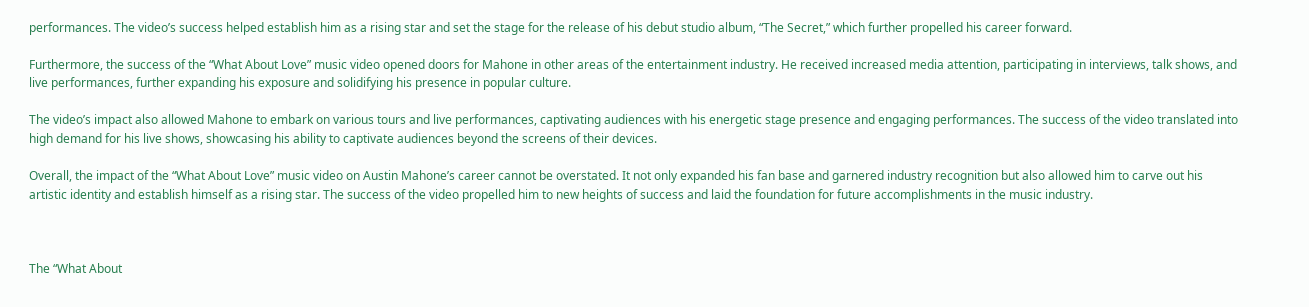performances. The video’s success helped establish him as a rising star and set the stage for the release of his debut studio album, “The Secret,” which further propelled his career forward.

Furthermore, the success of the “What About Love” music video opened doors for Mahone in other areas of the entertainment industry. He received increased media attention, participating in interviews, talk shows, and live performances, further expanding his exposure and solidifying his presence in popular culture.

The video’s impact also allowed Mahone to embark on various tours and live performances, captivating audiences with his energetic stage presence and engaging performances. The success of the video translated into high demand for his live shows, showcasing his ability to captivate audiences beyond the screens of their devices.

Overall, the impact of the “What About Love” music video on Austin Mahone’s career cannot be overstated. It not only expanded his fan base and garnered industry recognition but also allowed him to carve out his artistic identity and establish himself as a rising star. The success of the video propelled him to new heights of success and laid the foundation for future accomplishments in the music industry.



The “What About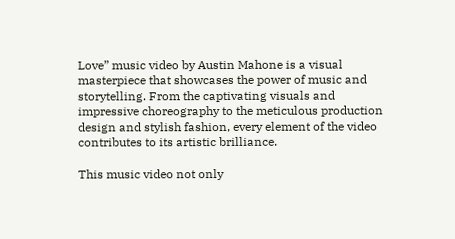Love” music video by Austin Mahone is a visual masterpiece that showcases the power of music and storytelling. From the captivating visuals and impressive choreography to the meticulous production design and stylish fashion, every element of the video contributes to its artistic brilliance.

This music video not only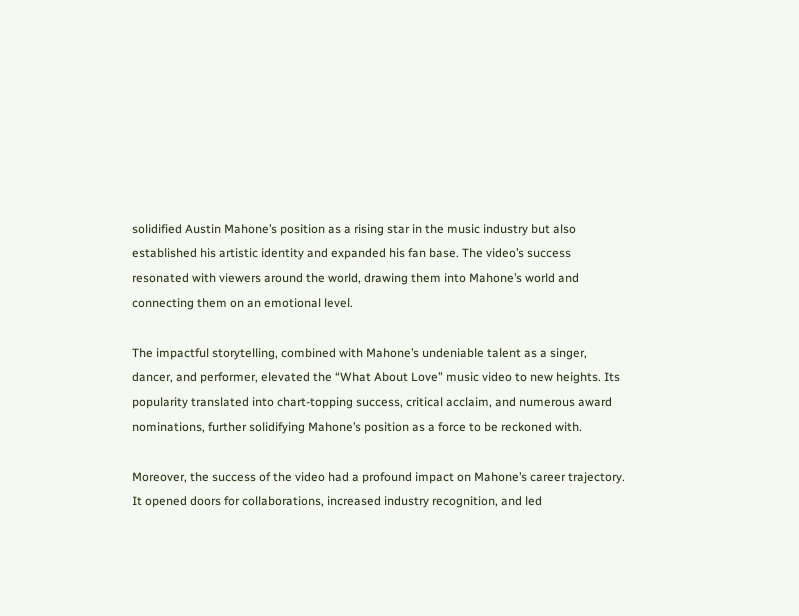solidified Austin Mahone’s position as a rising star in the music industry but also established his artistic identity and expanded his fan base. The video’s success resonated with viewers around the world, drawing them into Mahone’s world and connecting them on an emotional level.

The impactful storytelling, combined with Mahone’s undeniable talent as a singer, dancer, and performer, elevated the “What About Love” music video to new heights. Its popularity translated into chart-topping success, critical acclaim, and numerous award nominations, further solidifying Mahone’s position as a force to be reckoned with.

Moreover, the success of the video had a profound impact on Mahone’s career trajectory. It opened doors for collaborations, increased industry recognition, and led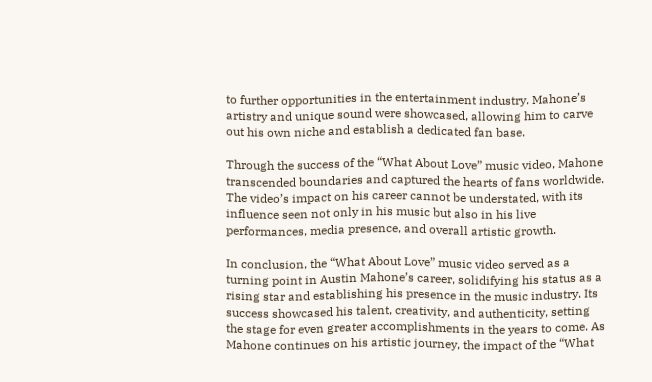to further opportunities in the entertainment industry. Mahone’s artistry and unique sound were showcased, allowing him to carve out his own niche and establish a dedicated fan base.

Through the success of the “What About Love” music video, Mahone transcended boundaries and captured the hearts of fans worldwide. The video’s impact on his career cannot be understated, with its influence seen not only in his music but also in his live performances, media presence, and overall artistic growth.

In conclusion, the “What About Love” music video served as a turning point in Austin Mahone’s career, solidifying his status as a rising star and establishing his presence in the music industry. Its success showcased his talent, creativity, and authenticity, setting the stage for even greater accomplishments in the years to come. As Mahone continues on his artistic journey, the impact of the “What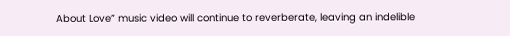About Love” music video will continue to reverberate, leaving an indelible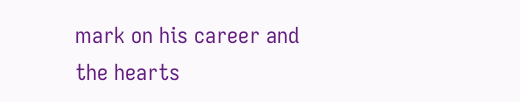mark on his career and the hearts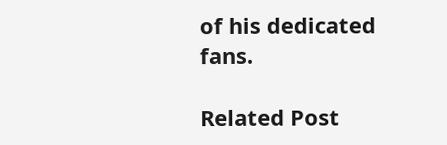of his dedicated fans.

Related Post